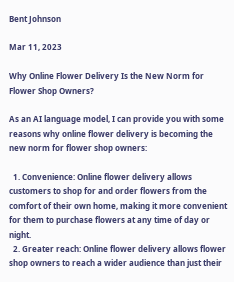Bent Johnson

Mar 11, 2023

Why Online Flower Delivery Is the New Norm for Flower Shop Owners?

As an AI language model, I can provide you with some reasons why online flower delivery is becoming the new norm for flower shop owners:

  1. Convenience: Online flower delivery allows customers to shop for and order flowers from the comfort of their own home, making it more convenient for them to purchase flowers at any time of day or night.
  2. Greater reach: Online flower delivery allows flower shop owners to reach a wider audience than just their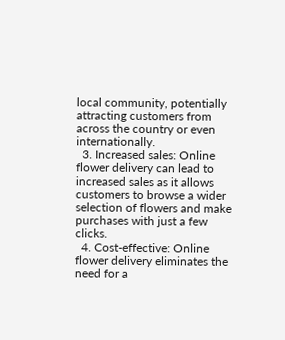local community, potentially attracting customers from across the country or even internationally.
  3. Increased sales: Online flower delivery can lead to increased sales as it allows customers to browse a wider selection of flowers and make purchases with just a few clicks.
  4. Cost-effective: Online flower delivery eliminates the need for a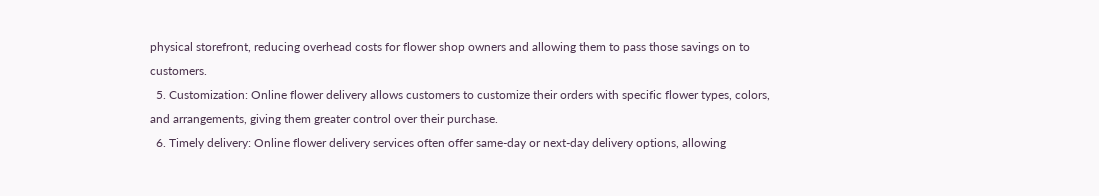physical storefront, reducing overhead costs for flower shop owners and allowing them to pass those savings on to customers.
  5. Customization: Online flower delivery allows customers to customize their orders with specific flower types, colors, and arrangements, giving them greater control over their purchase.
  6. Timely delivery: Online flower delivery services often offer same-day or next-day delivery options, allowing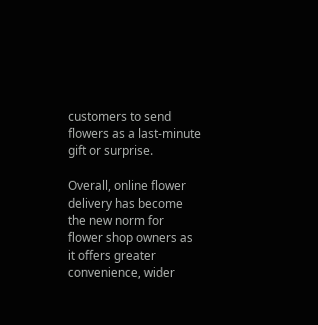customers to send flowers as a last-minute gift or surprise.

Overall, online flower delivery has become the new norm for flower shop owners as it offers greater convenience, wider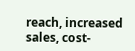reach, increased sales, cost-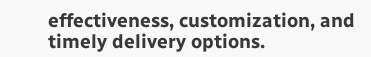effectiveness, customization, and timely delivery options.